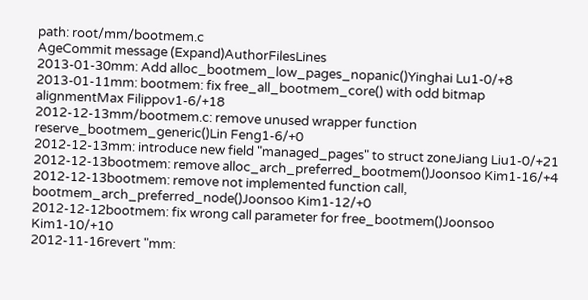path: root/mm/bootmem.c
AgeCommit message (Expand)AuthorFilesLines
2013-01-30mm: Add alloc_bootmem_low_pages_nopanic()Yinghai Lu1-0/+8
2013-01-11mm: bootmem: fix free_all_bootmem_core() with odd bitmap alignmentMax Filippov1-6/+18
2012-12-13mm/bootmem.c: remove unused wrapper function reserve_bootmem_generic()Lin Feng1-6/+0
2012-12-13mm: introduce new field "managed_pages" to struct zoneJiang Liu1-0/+21
2012-12-13bootmem: remove alloc_arch_preferred_bootmem()Joonsoo Kim1-16/+4
2012-12-13bootmem: remove not implemented function call, bootmem_arch_preferred_node()Joonsoo Kim1-12/+0
2012-12-12bootmem: fix wrong call parameter for free_bootmem()Joonsoo Kim1-10/+10
2012-11-16revert "mm: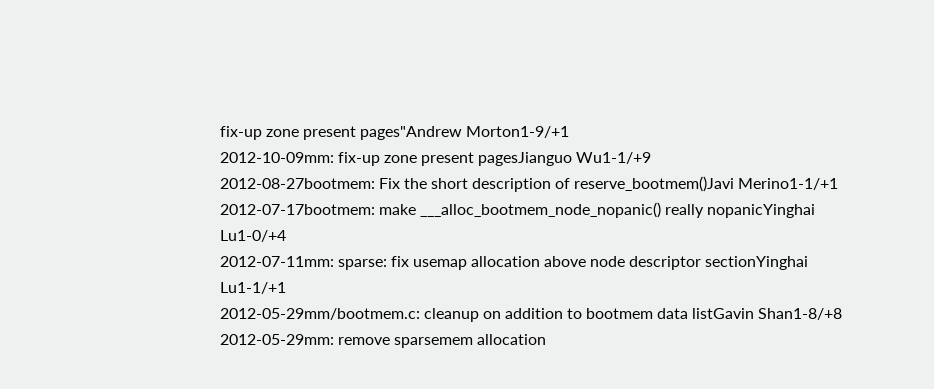fix-up zone present pages"Andrew Morton1-9/+1
2012-10-09mm: fix-up zone present pagesJianguo Wu1-1/+9
2012-08-27bootmem: Fix the short description of reserve_bootmem()Javi Merino1-1/+1
2012-07-17bootmem: make ___alloc_bootmem_node_nopanic() really nopanicYinghai Lu1-0/+4
2012-07-11mm: sparse: fix usemap allocation above node descriptor sectionYinghai Lu1-1/+1
2012-05-29mm/bootmem.c: cleanup on addition to bootmem data listGavin Shan1-8/+8
2012-05-29mm: remove sparsemem allocation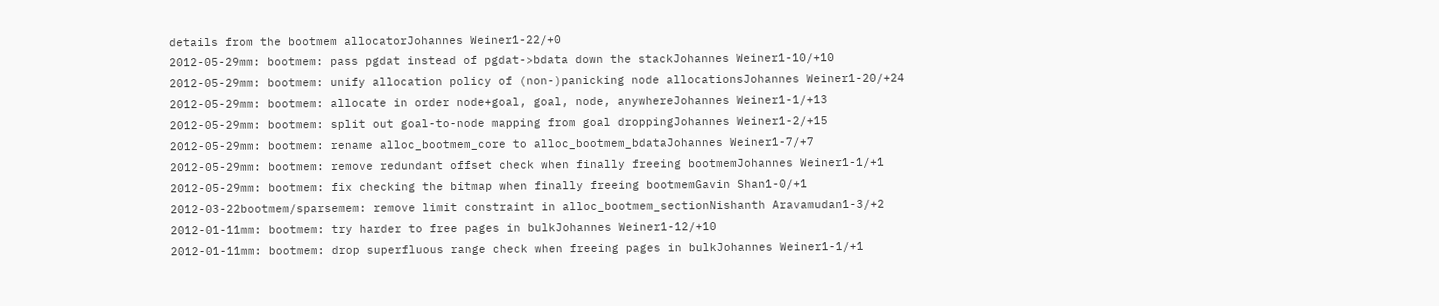details from the bootmem allocatorJohannes Weiner1-22/+0
2012-05-29mm: bootmem: pass pgdat instead of pgdat->bdata down the stackJohannes Weiner1-10/+10
2012-05-29mm: bootmem: unify allocation policy of (non-)panicking node allocationsJohannes Weiner1-20/+24
2012-05-29mm: bootmem: allocate in order node+goal, goal, node, anywhereJohannes Weiner1-1/+13
2012-05-29mm: bootmem: split out goal-to-node mapping from goal droppingJohannes Weiner1-2/+15
2012-05-29mm: bootmem: rename alloc_bootmem_core to alloc_bootmem_bdataJohannes Weiner1-7/+7
2012-05-29mm: bootmem: remove redundant offset check when finally freeing bootmemJohannes Weiner1-1/+1
2012-05-29mm: bootmem: fix checking the bitmap when finally freeing bootmemGavin Shan1-0/+1
2012-03-22bootmem/sparsemem: remove limit constraint in alloc_bootmem_sectionNishanth Aravamudan1-3/+2
2012-01-11mm: bootmem: try harder to free pages in bulkJohannes Weiner1-12/+10
2012-01-11mm: bootmem: drop superfluous range check when freeing pages in bulkJohannes Weiner1-1/+1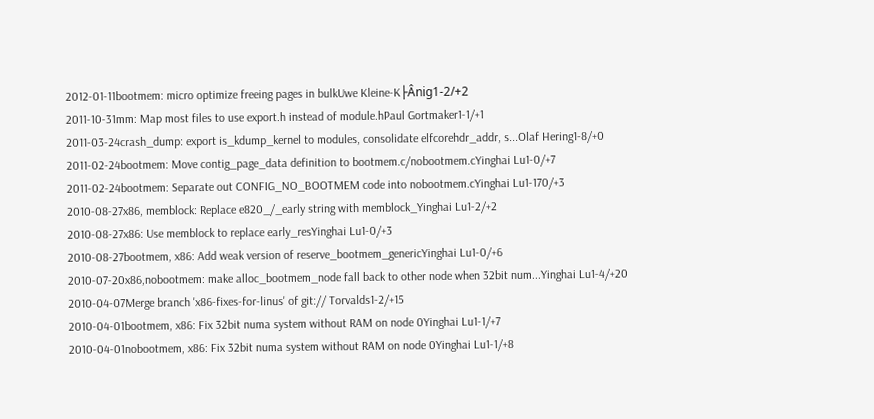2012-01-11bootmem: micro optimize freeing pages in bulkUwe Kleine-K├Ânig1-2/+2
2011-10-31mm: Map most files to use export.h instead of module.hPaul Gortmaker1-1/+1
2011-03-24crash_dump: export is_kdump_kernel to modules, consolidate elfcorehdr_addr, s...Olaf Hering1-8/+0
2011-02-24bootmem: Move contig_page_data definition to bootmem.c/nobootmem.cYinghai Lu1-0/+7
2011-02-24bootmem: Separate out CONFIG_NO_BOOTMEM code into nobootmem.cYinghai Lu1-170/+3
2010-08-27x86, memblock: Replace e820_/_early string with memblock_Yinghai Lu1-2/+2
2010-08-27x86: Use memblock to replace early_resYinghai Lu1-0/+3
2010-08-27bootmem, x86: Add weak version of reserve_bootmem_genericYinghai Lu1-0/+6
2010-07-20x86,nobootmem: make alloc_bootmem_node fall back to other node when 32bit num...Yinghai Lu1-4/+20
2010-04-07Merge branch 'x86-fixes-for-linus' of git:// Torvalds1-2/+15
2010-04-01bootmem, x86: Fix 32bit numa system without RAM on node 0Yinghai Lu1-1/+7
2010-04-01nobootmem, x86: Fix 32bit numa system without RAM on node 0Yinghai Lu1-1/+8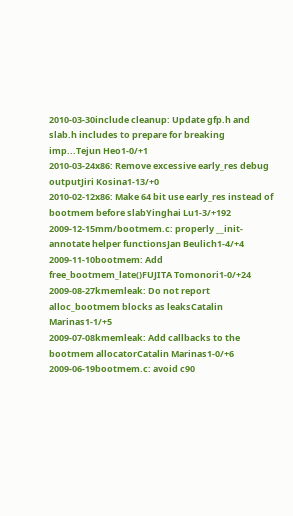2010-03-30include cleanup: Update gfp.h and slab.h includes to prepare for breaking imp...Tejun Heo1-0/+1
2010-03-24x86: Remove excessive early_res debug outputJiri Kosina1-13/+0
2010-02-12x86: Make 64 bit use early_res instead of bootmem before slabYinghai Lu1-3/+192
2009-12-15mm/bootmem.c: properly __init-annotate helper functionsJan Beulich1-4/+4
2009-11-10bootmem: Add free_bootmem_late()FUJITA Tomonori1-0/+24
2009-08-27kmemleak: Do not report alloc_bootmem blocks as leaksCatalin Marinas1-1/+5
2009-07-08kmemleak: Add callbacks to the bootmem allocatorCatalin Marinas1-0/+6
2009-06-19bootmem.c: avoid c90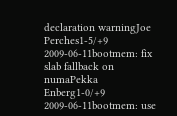declaration warningJoe Perches1-5/+9
2009-06-11bootmem: fix slab fallback on numaPekka Enberg1-0/+9
2009-06-11bootmem: use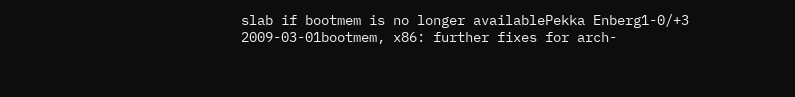slab if bootmem is no longer availablePekka Enberg1-0/+3
2009-03-01bootmem, x86: further fixes for arch-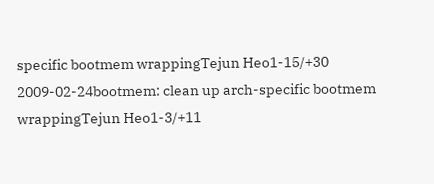specific bootmem wrappingTejun Heo1-15/+30
2009-02-24bootmem: clean up arch-specific bootmem wrappingTejun Heo1-3/+11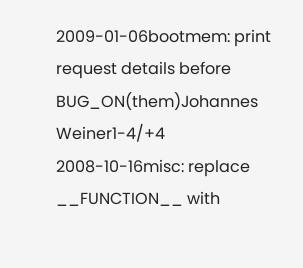2009-01-06bootmem: print request details before BUG_ON(them)Johannes Weiner1-4/+4
2008-10-16misc: replace __FUNCTION__ with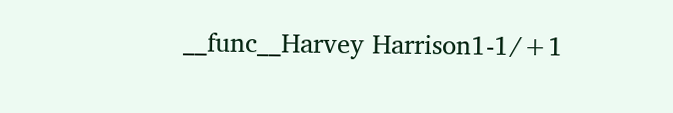__func__Harvey Harrison1-1/+1